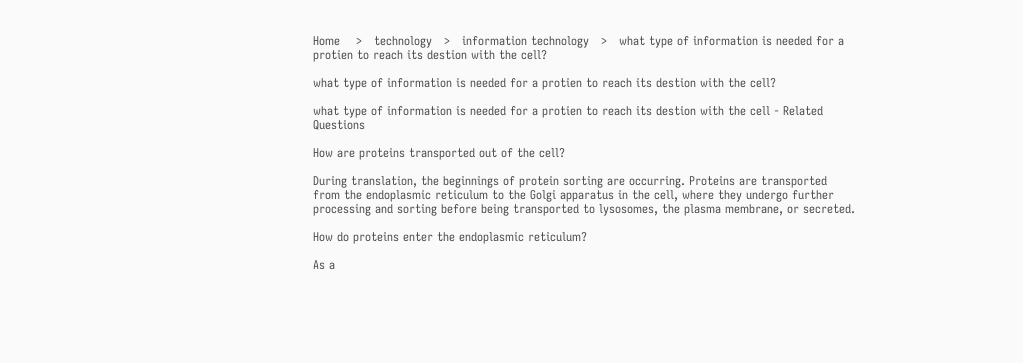Home    >   technology   >   information technology   >   what type of information is needed for a protien to reach its destion with the cell?

what type of information is needed for a protien to reach its destion with the cell?

what type of information is needed for a protien to reach its destion with the cell - Related Questions

How are proteins transported out of the cell?

During translation, the beginnings of protein sorting are occurring. Proteins are transported from the endoplasmic reticulum to the Golgi apparatus in the cell, where they undergo further processing and sorting before being transported to lysosomes, the plasma membrane, or secreted.

How do proteins enter the endoplasmic reticulum?

As a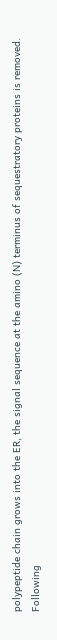polypeptide chain grows into the ER, the signal sequence at the amino (N) terminus of sequestratory proteins is removed. Following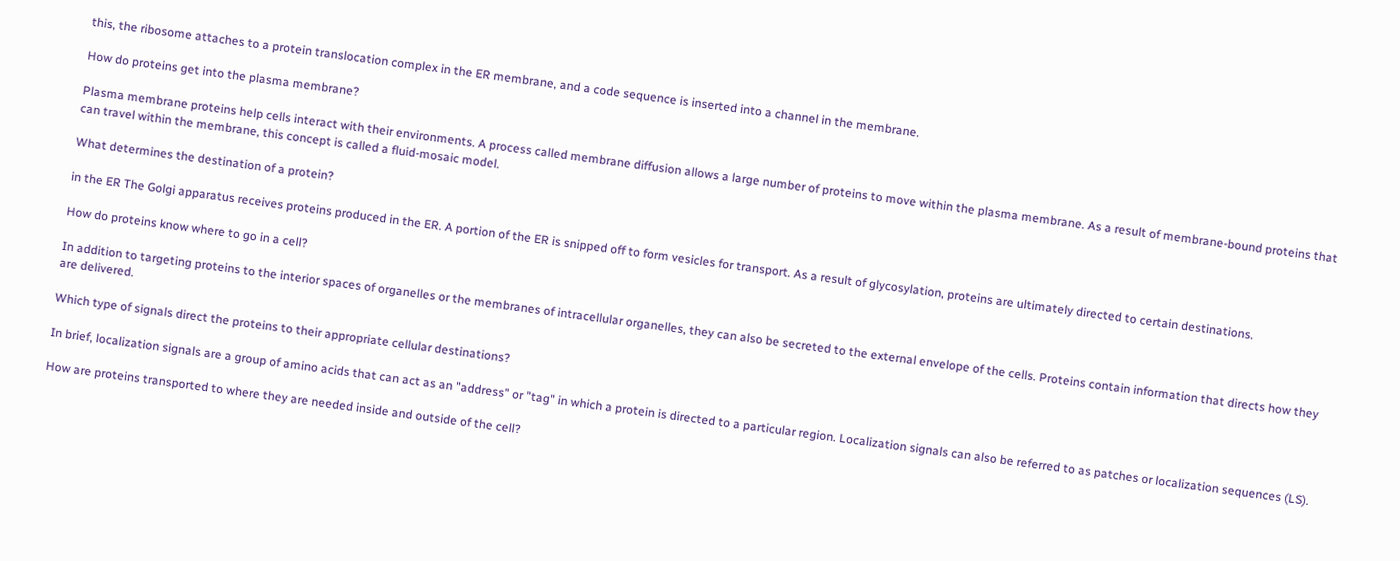this, the ribosome attaches to a protein translocation complex in the ER membrane, and a code sequence is inserted into a channel in the membrane.

How do proteins get into the plasma membrane?

Plasma membrane proteins help cells interact with their environments. A process called membrane diffusion allows a large number of proteins to move within the plasma membrane. As a result of membrane-bound proteins that can travel within the membrane, this concept is called a fluid-mosaic model.

What determines the destination of a protein?

in the ER The Golgi apparatus receives proteins produced in the ER. A portion of the ER is snipped off to form vesicles for transport. As a result of glycosylation, proteins are ultimately directed to certain destinations.

How do proteins know where to go in a cell?

In addition to targeting proteins to the interior spaces of organelles or the membranes of intracellular organelles, they can also be secreted to the external envelope of the cells. Proteins contain information that directs how they are delivered.

Which type of signals direct the proteins to their appropriate cellular destinations?

In brief, localization signals are a group of amino acids that can act as an "address" or "tag" in which a protein is directed to a particular region. Localization signals can also be referred to as patches or localization sequences (LS).

How are proteins transported to where they are needed inside and outside of the cell?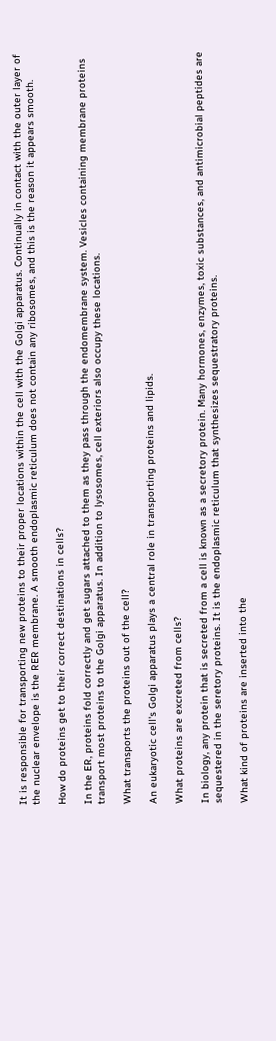It is responsible for transporting new proteins to their proper locations within the cell with the Golgi apparatus. Continually in contact with the outer layer of the nuclear envelope is the RER membrane. A smooth endoplasmic reticulum does not contain any ribosomes, and this is the reason it appears smooth.

How do proteins get to their correct destinations in cells?

In the ER, proteins fold correctly and get sugars attached to them as they pass through the endomembrane system. Vesicles containing membrane proteins transport most proteins to the Golgi apparatus. In addition to lysosomes, cell exteriors also occupy these locations.

What transports the proteins out of the cell?

An eukaryotic cell's Golgi apparatus plays a central role in transporting proteins and lipids.

What proteins are excreted from cells?

In biology, any protein that is secreted from a cell is known as a secretory protein. Many hormones, enzymes, toxic substances, and antimicrobial peptides are sequestered in the seretory proteins. It is the endoplasmic reticulum that synthesizes sequestratory proteins.

What kind of proteins are inserted into the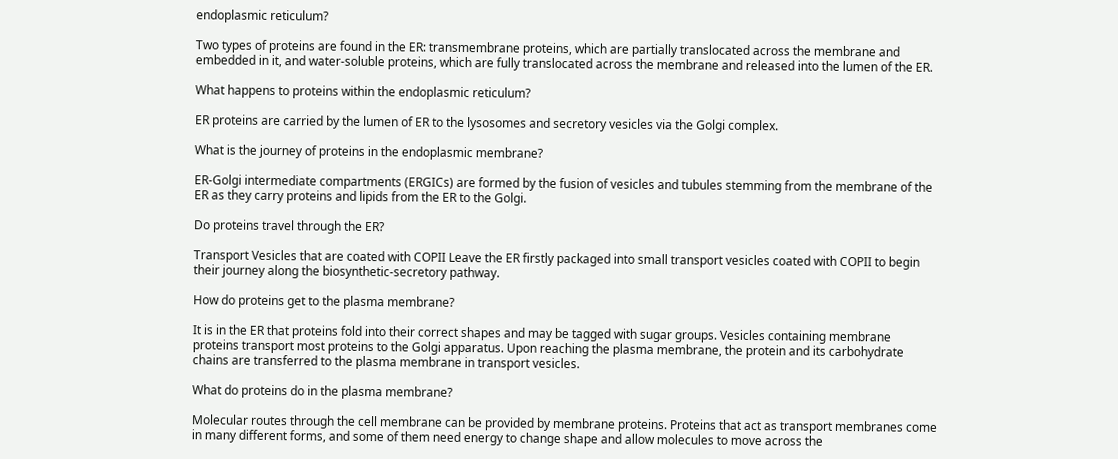endoplasmic reticulum?

Two types of proteins are found in the ER: transmembrane proteins, which are partially translocated across the membrane and embedded in it, and water-soluble proteins, which are fully translocated across the membrane and released into the lumen of the ER.

What happens to proteins within the endoplasmic reticulum?

ER proteins are carried by the lumen of ER to the lysosomes and secretory vesicles via the Golgi complex.

What is the journey of proteins in the endoplasmic membrane?

ER-Golgi intermediate compartments (ERGICs) are formed by the fusion of vesicles and tubules stemming from the membrane of the ER as they carry proteins and lipids from the ER to the Golgi.

Do proteins travel through the ER?

Transport Vesicles that are coated with COPII Leave the ER firstly packaged into small transport vesicles coated with COPII to begin their journey along the biosynthetic-secretory pathway.

How do proteins get to the plasma membrane?

It is in the ER that proteins fold into their correct shapes and may be tagged with sugar groups. Vesicles containing membrane proteins transport most proteins to the Golgi apparatus. Upon reaching the plasma membrane, the protein and its carbohydrate chains are transferred to the plasma membrane in transport vesicles.

What do proteins do in the plasma membrane?

Molecular routes through the cell membrane can be provided by membrane proteins. Proteins that act as transport membranes come in many different forms, and some of them need energy to change shape and allow molecules to move across the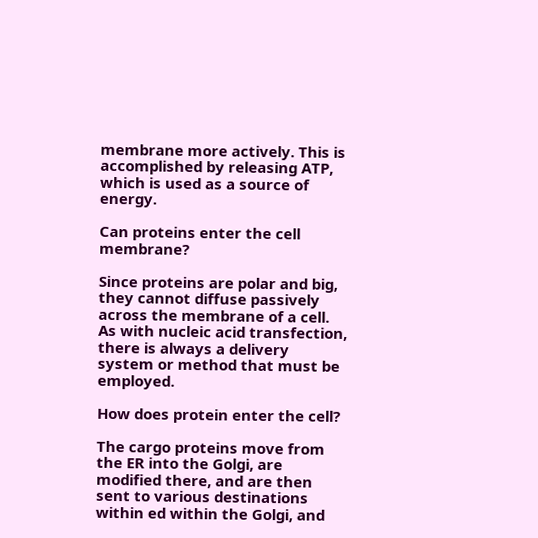membrane more actively. This is accomplished by releasing ATP, which is used as a source of energy.

Can proteins enter the cell membrane?

Since proteins are polar and big, they cannot diffuse passively across the membrane of a cell. As with nucleic acid transfection, there is always a delivery system or method that must be employed.

How does protein enter the cell?

The cargo proteins move from the ER into the Golgi, are modified there, and are then sent to various destinations within ed within the Golgi, and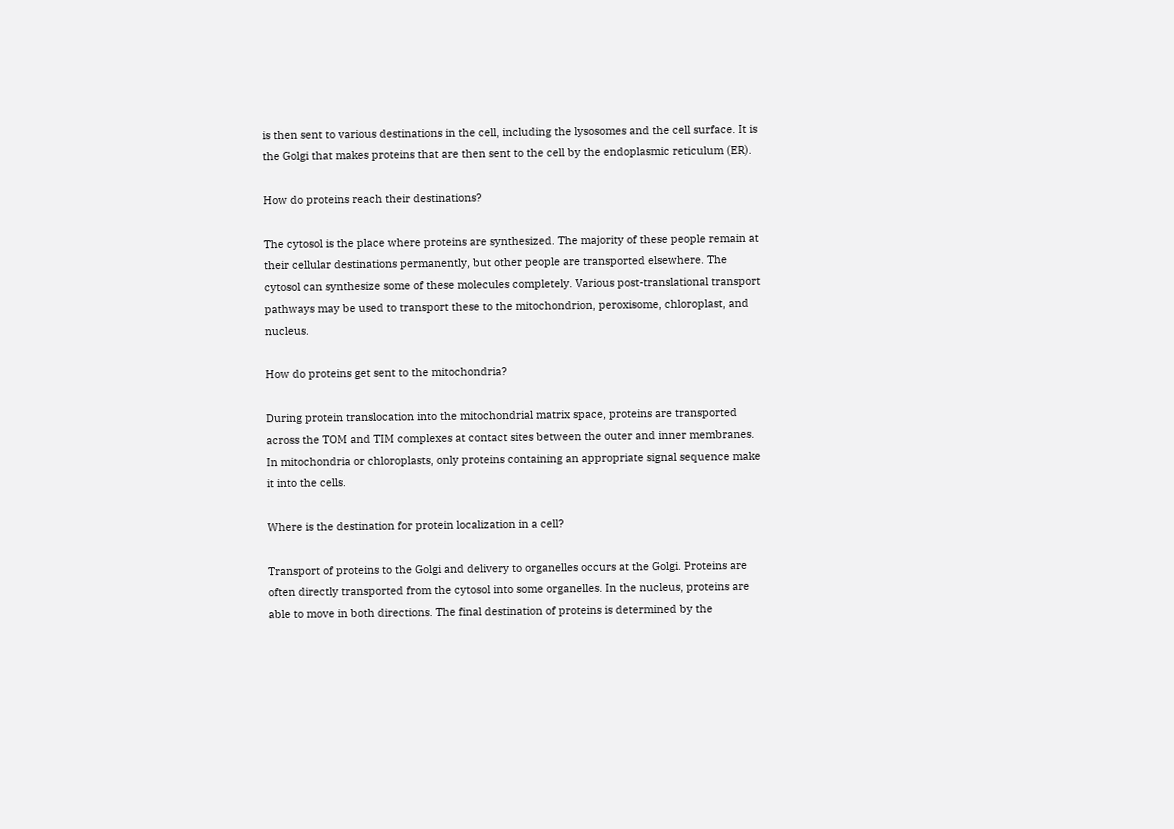is then sent to various destinations in the cell, including the lysosomes and the cell surface. It is the Golgi that makes proteins that are then sent to the cell by the endoplasmic reticulum (ER).

How do proteins reach their destinations?

The cytosol is the place where proteins are synthesized. The majority of these people remain at their cellular destinations permanently, but other people are transported elsewhere. The cytosol can synthesize some of these molecules completely. Various post-translational transport pathways may be used to transport these to the mitochondrion, peroxisome, chloroplast, and nucleus.

How do proteins get sent to the mitochondria?

During protein translocation into the mitochondrial matrix space, proteins are transported across the TOM and TIM complexes at contact sites between the outer and inner membranes. In mitochondria or chloroplasts, only proteins containing an appropriate signal sequence make it into the cells.

Where is the destination for protein localization in a cell?

Transport of proteins to the Golgi and delivery to organelles occurs at the Golgi. Proteins are often directly transported from the cytosol into some organelles. In the nucleus, proteins are able to move in both directions. The final destination of proteins is determined by the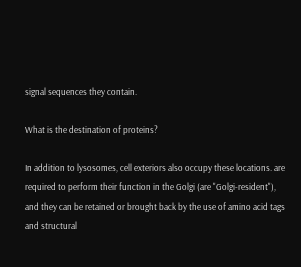signal sequences they contain.

What is the destination of proteins?

In addition to lysosomes, cell exteriors also occupy these locations. are required to perform their function in the Golgi (are "Golgi-resident"), and they can be retained or brought back by the use of amino acid tags and structural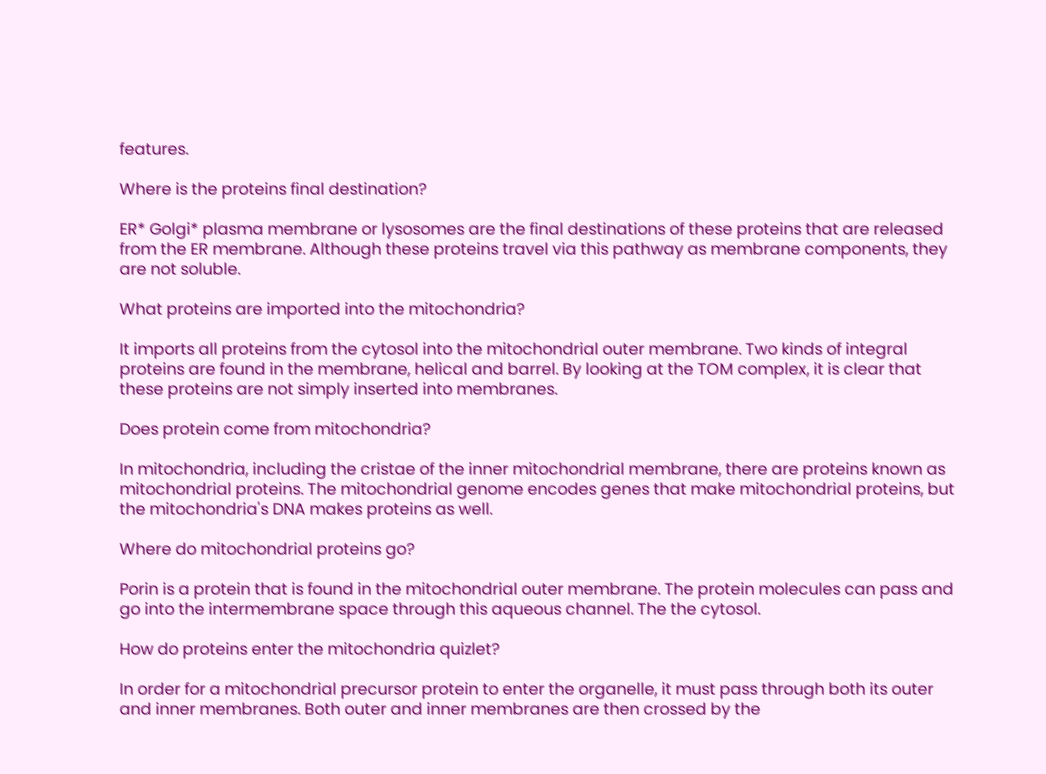features.

Where is the proteins final destination?

ER* Golgi* plasma membrane or lysosomes are the final destinations of these proteins that are released from the ER membrane. Although these proteins travel via this pathway as membrane components, they are not soluble.

What proteins are imported into the mitochondria?

It imports all proteins from the cytosol into the mitochondrial outer membrane. Two kinds of integral proteins are found in the membrane, helical and barrel. By looking at the TOM complex, it is clear that these proteins are not simply inserted into membranes.

Does protein come from mitochondria?

In mitochondria, including the cristae of the inner mitochondrial membrane, there are proteins known as mitochondrial proteins. The mitochondrial genome encodes genes that make mitochondrial proteins, but the mitochondria's DNA makes proteins as well.

Where do mitochondrial proteins go?

Porin is a protein that is found in the mitochondrial outer membrane. The protein molecules can pass and go into the intermembrane space through this aqueous channel. The the cytosol.

How do proteins enter the mitochondria quizlet?

In order for a mitochondrial precursor protein to enter the organelle, it must pass through both its outer and inner membranes. Both outer and inner membranes are then crossed by the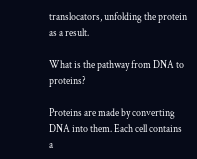translocators, unfolding the protein as a result.

What is the pathway from DNA to proteins?

Proteins are made by converting DNA into them. Each cell contains a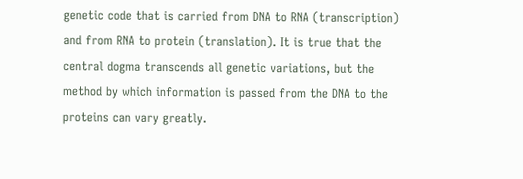genetic code that is carried from DNA to RNA (transcription) and from RNA to protein (translation). It is true that the central dogma transcends all genetic variations, but the method by which information is passed from the DNA to the proteins can vary greatly.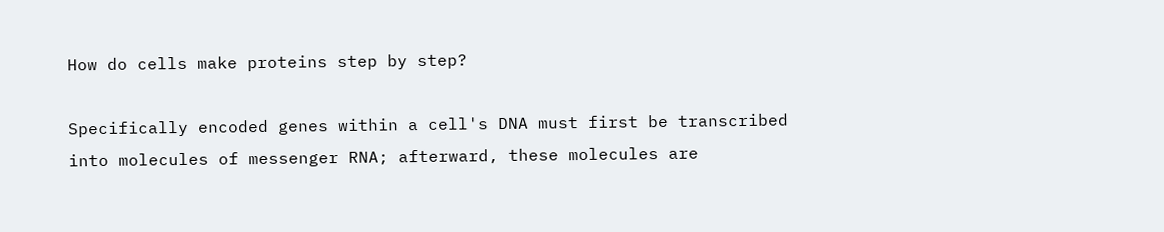How do cells make proteins step by step?

Specifically encoded genes within a cell's DNA must first be transcribed into molecules of messenger RNA; afterward, these molecules are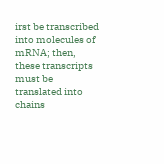irst be transcribed into molecules of mRNA; then, these transcripts must be translated into chains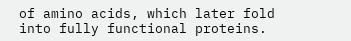of amino acids, which later fold into fully functional proteins.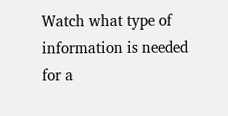Watch what type of information is needed for a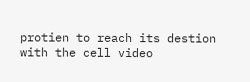protien to reach its destion with the cell video